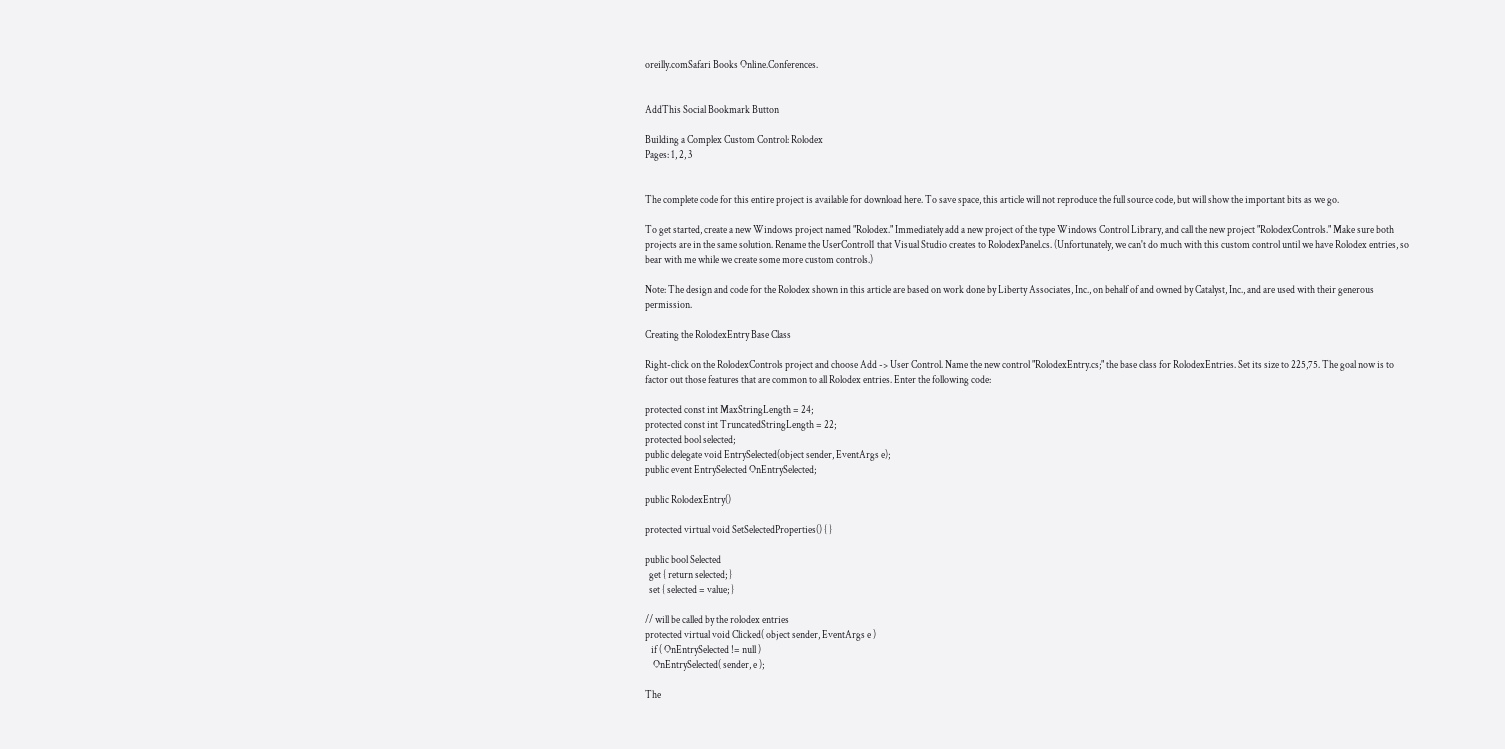oreilly.comSafari Books Online.Conferences.


AddThis Social Bookmark Button

Building a Complex Custom Control: Rolodex
Pages: 1, 2, 3


The complete code for this entire project is available for download here. To save space, this article will not reproduce the full source code, but will show the important bits as we go.

To get started, create a new Windows project named "Rolodex." Immediately add a new project of the type Windows Control Library, and call the new project "RolodexControls." Make sure both projects are in the same solution. Rename the UserControl1 that Visual Studio creates to RolodexPanel.cs. (Unfortunately, we can't do much with this custom control until we have Rolodex entries, so bear with me while we create some more custom controls.)

Note: The design and code for the Rolodex shown in this article are based on work done by Liberty Associates, Inc., on behalf of and owned by Catalyst, Inc., and are used with their generous permission.

Creating the RolodexEntry Base Class

Right-click on the RolodexControls project and choose Add -> User Control. Name the new control "RolodexEntry.cs;" the base class for RolodexEntries. Set its size to 225,75. The goal now is to factor out those features that are common to all Rolodex entries. Enter the following code:

protected const int MaxStringLength = 24;
protected const int TruncatedStringLength = 22;
protected bool selected;
public delegate void EntrySelected(object sender, EventArgs e);
public event EntrySelected OnEntrySelected;

public RolodexEntry()

protected virtual void SetSelectedProperties() { }

public bool Selected
  get { return selected; }
  set { selected = value; }

// will be called by the rolodex entries
protected virtual void Clicked( object sender, EventArgs e )
   if ( OnEntrySelected != null )
    OnEntrySelected( sender, e );

The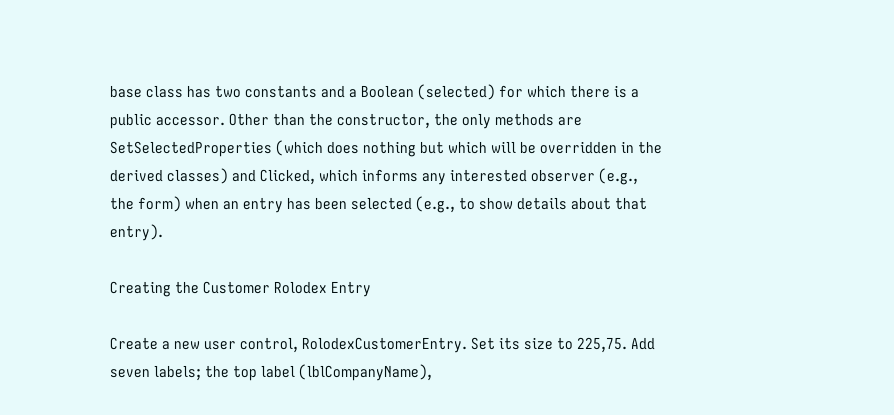base class has two constants and a Boolean (selected) for which there is a public accessor. Other than the constructor, the only methods are SetSelectedProperties (which does nothing but which will be overridden in the derived classes) and Clicked, which informs any interested observer (e.g., the form) when an entry has been selected (e.g., to show details about that entry).

Creating the Customer Rolodex Entry

Create a new user control, RolodexCustomerEntry. Set its size to 225,75. Add seven labels; the top label (lblCompanyName),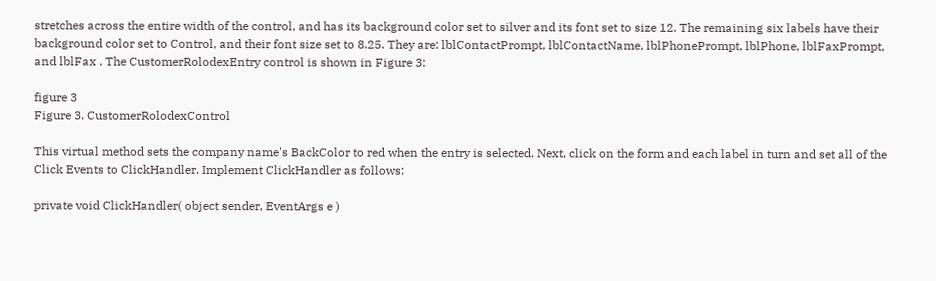stretches across the entire width of the control, and has its background color set to silver and its font set to size 12. The remaining six labels have their background color set to Control, and their font size set to 8.25. They are: lblContactPrompt, lblContactName, lblPhonePrompt, lblPhone, lblFaxPrompt, and lblFax . The CustomerRolodexEntry control is shown in Figure 3:

figure 3
Figure 3. CustomerRolodexControl

This virtual method sets the company name's BackColor to red when the entry is selected. Next, click on the form and each label in turn and set all of the Click Events to ClickHandler. Implement ClickHandler as follows:

private void ClickHandler( object sender, EventArgs e )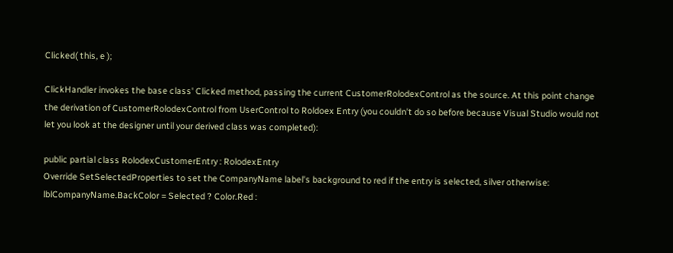Clicked( this, e );

ClickHandler invokes the base class' Clicked method, passing the current CustomerRolodexControl as the source. At this point change the derivation of CustomerRolodexControl from UserControl to Roldoex Entry (you couldn't do so before because Visual Studio would not let you look at the designer until your derived class was completed):

public partial class RolodexCustomerEntry : RolodexEntry
Override SetSelectedProperties to set the CompanyName label's background to red if the entry is selected, silver otherwise:
lblCompanyName.BackColor = Selected ? Color.Red :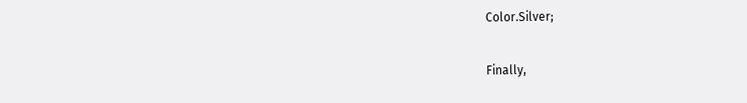Color.Silver;

Finally,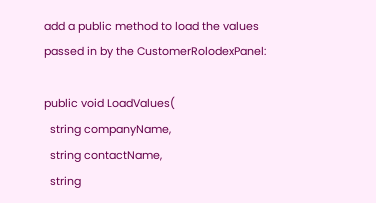add a public method to load the values passed in by the CustomerRolodexPanel:

public void LoadValues(
  string companyName,
  string contactName,
  string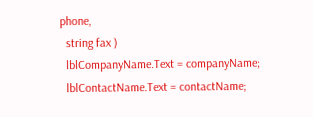phone,
  string fax )
  lblCompanyName.Text = companyName;
  lblContactName.Text = contactName;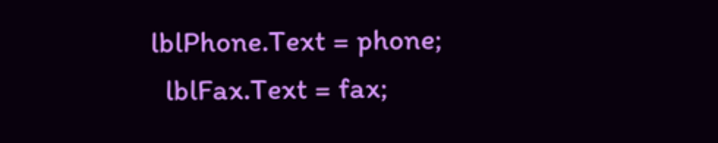lblPhone.Text = phone;
  lblFax.Text = fax;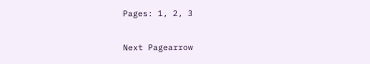Pages: 1, 2, 3

Next Pagearrow